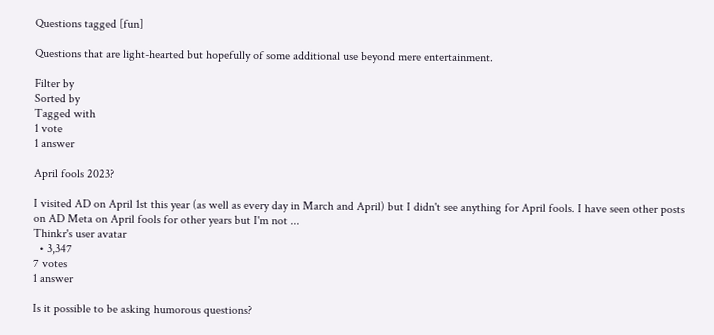Questions tagged [fun]

Questions that are light-hearted but hopefully of some additional use beyond mere entertainment.

Filter by
Sorted by
Tagged with
1 vote
1 answer

April fools 2023?

I visited AD on April 1st this year (as well as every day in March and April) but I didn't see anything for April fools. I have seen other posts on AD Meta on April fools for other years but I'm not ...
Thinkr's user avatar
  • 3,347
7 votes
1 answer

Is it possible to be asking humorous questions?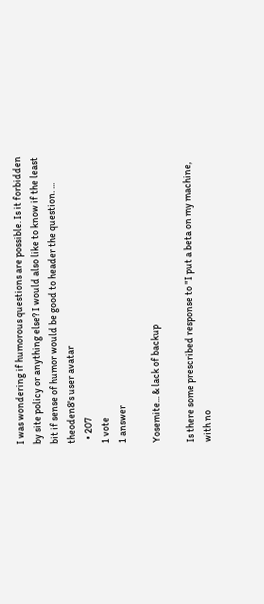I was wondering if humorous questions are possible. Is it forbidden by site policy or anything else? I would also like to know if the least bit if sense of humor would be good to header the question. ...
theoden8's user avatar
  • 207
1 vote
1 answer

Yosemite... & lack of backup

Is there some prescribed response to "I put a beta on my machine, with no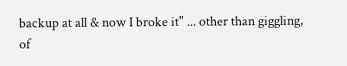backup at all & now I broke it" ... other than giggling, of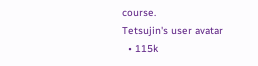course.
Tetsujin's user avatar
  • 115k